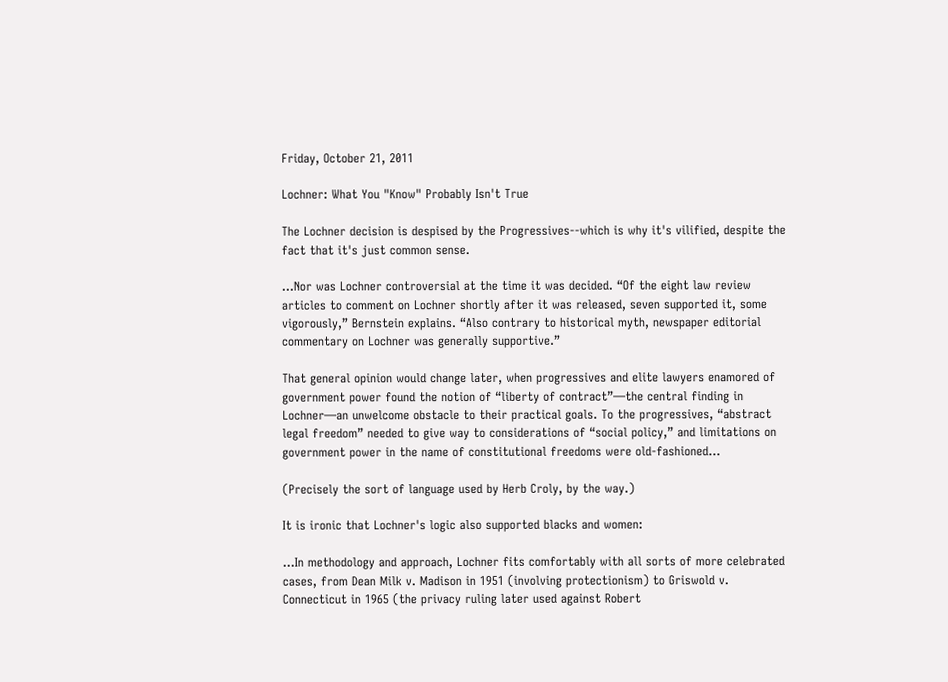Friday, October 21, 2011

Lochner: What You "Know" Probably Isn't True

The Lochner decision is despised by the Progressives--which is why it's vilified, despite the fact that it's just common sense.

...Nor was Lochner controversial at the time it was decided. “Of the eight law review articles to comment on Lochner shortly after it was released, seven supported it, some vigorously,” Bernstein explains. “Also contrary to historical myth, newspaper editorial commentary on Lochner was generally supportive.”

That general opinion would change later, when progressives and elite lawyers enamored of government power found the notion of “liberty of contract”—the central finding in Lochner—an unwelcome obstacle to their practical goals. To the progressives, “abstract legal freedom” needed to give way to considerations of “social policy,” and limitations on government power in the name of constitutional freedoms were old-fashioned...

(Precisely the sort of language used by Herb Croly, by the way.)

It is ironic that Lochner's logic also supported blacks and women:

...In methodology and approach, Lochner fits comfortably with all sorts of more celebrated cases, from Dean Milk v. Madison in 1951 (involving protectionism) to Griswold v. Connecticut in 1965 (the privacy ruling later used against Robert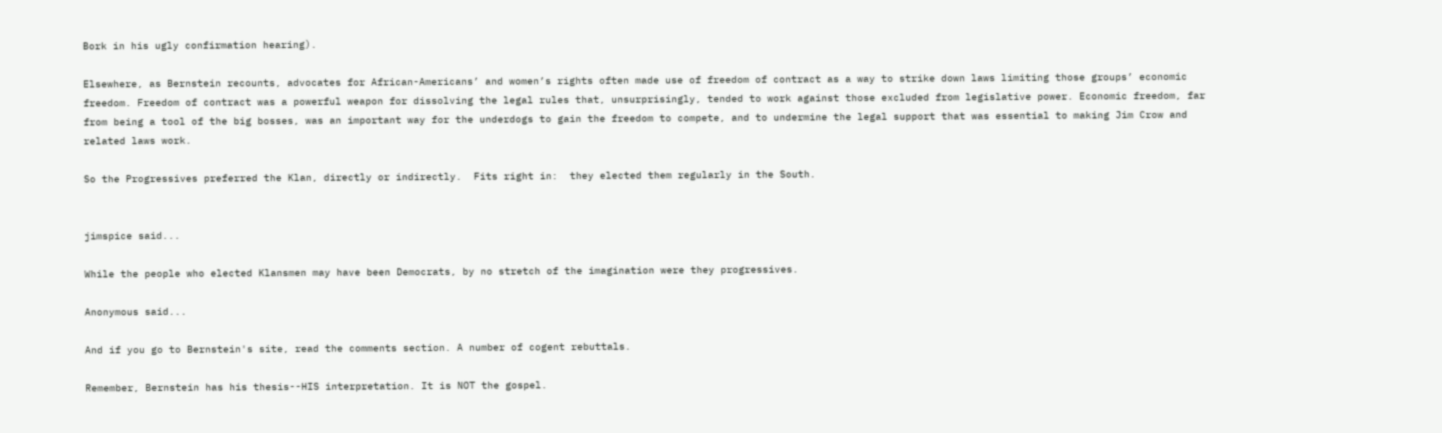Bork in his ugly confirmation hearing).

Elsewhere, as Bernstein recounts, advocates for African-Americans’ and women’s rights often made use of freedom of contract as a way to strike down laws limiting those groups’ economic freedom. Freedom of contract was a powerful weapon for dissolving the legal rules that, unsurprisingly, tended to work against those excluded from legislative power. Economic freedom, far from being a tool of the big bosses, was an important way for the underdogs to gain the freedom to compete, and to undermine the legal support that was essential to making Jim Crow and related laws work.

So the Progressives preferred the Klan, directly or indirectly.  Fits right in:  they elected them regularly in the South.


jimspice said...

While the people who elected Klansmen may have been Democrats, by no stretch of the imagination were they progressives.

Anonymous said...

And if you go to Bernstein's site, read the comments section. A number of cogent rebuttals.

Remember, Bernstein has his thesis--HIS interpretation. It is NOT the gospel.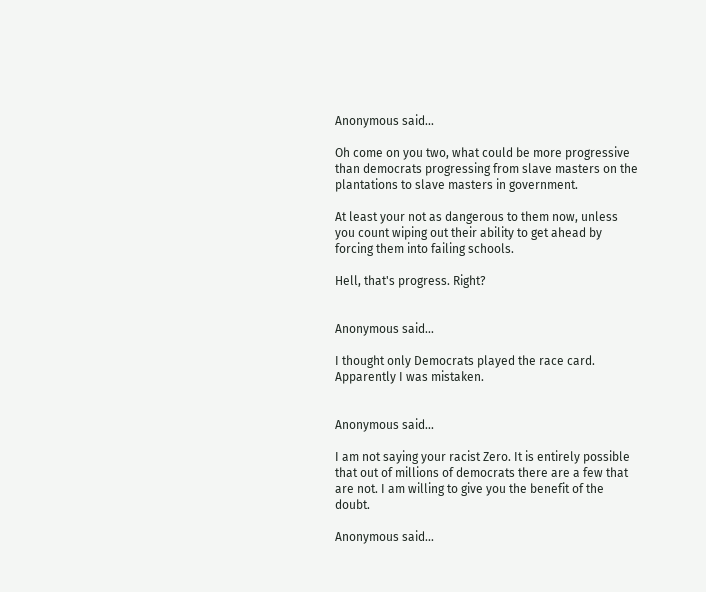Anonymous said...

Oh come on you two, what could be more progressive than democrats progressing from slave masters on the plantations to slave masters in government.

At least your not as dangerous to them now, unless you count wiping out their ability to get ahead by forcing them into failing schools.

Hell, that's progress. Right?


Anonymous said...

I thought only Democrats played the race card. Apparently I was mistaken.


Anonymous said...

I am not saying your racist Zero. It is entirely possible that out of millions of democrats there are a few that are not. I am willing to give you the benefit of the doubt.

Anonymous said...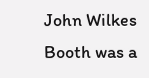John Wilkes Booth was a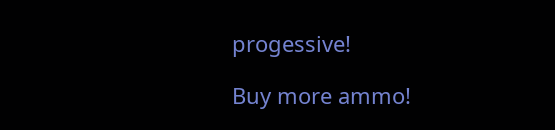progessive!

Buy more ammo!